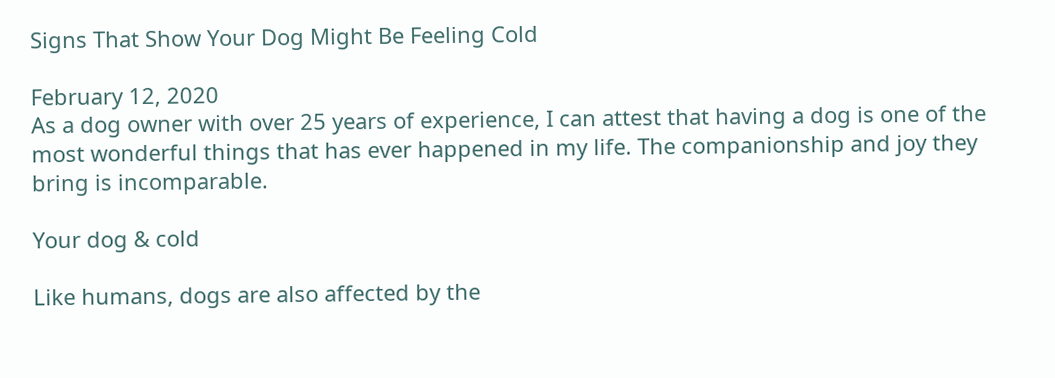Signs That Show Your Dog Might Be Feeling Cold

February 12, 2020
As a dog owner with over 25 years of experience, I can attest that having a dog is one of the most wonderful things that has ever happened in my life. The companionship and joy they bring is incomparable.

Your dog & cold

Like humans, dogs are also affected by the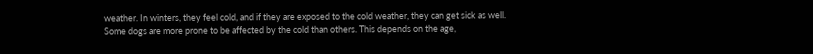weather. In winters, they feel cold, and if they are exposed to the cold weather, they can get sick as well. Some dogs are more prone to be affected by the cold than others. This depends on the age,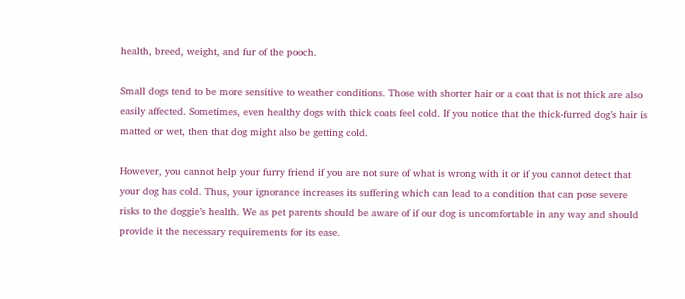health, breed, weight, and fur of the pooch.

Small dogs tend to be more sensitive to weather conditions. Those with shorter hair or a coat that is not thick are also easily affected. Sometimes, even healthy dogs with thick coats feel cold. If you notice that the thick-furred dog’s hair is matted or wet, then that dog might also be getting cold.

However, you cannot help your furry friend if you are not sure of what is wrong with it or if you cannot detect that your dog has cold. Thus, your ignorance increases its suffering which can lead to a condition that can pose severe risks to the doggie’s health. We as pet parents should be aware of if our dog is uncomfortable in any way and should provide it the necessary requirements for its ease.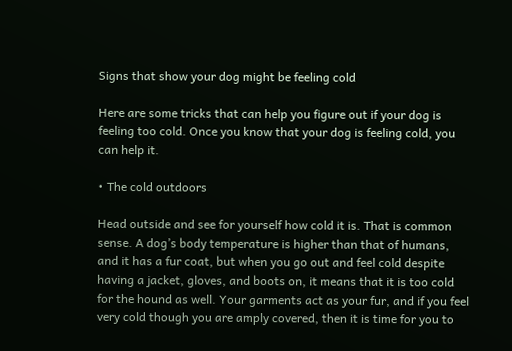Signs that show your dog might be feeling cold

Here are some tricks that can help you figure out if your dog is feeling too cold. Once you know that your dog is feeling cold, you can help it.

• The cold outdoors

Head outside and see for yourself how cold it is. That is common sense. A dog’s body temperature is higher than that of humans, and it has a fur coat, but when you go out and feel cold despite having a jacket, gloves, and boots on, it means that it is too cold for the hound as well. Your garments act as your fur, and if you feel very cold though you are amply covered, then it is time for you to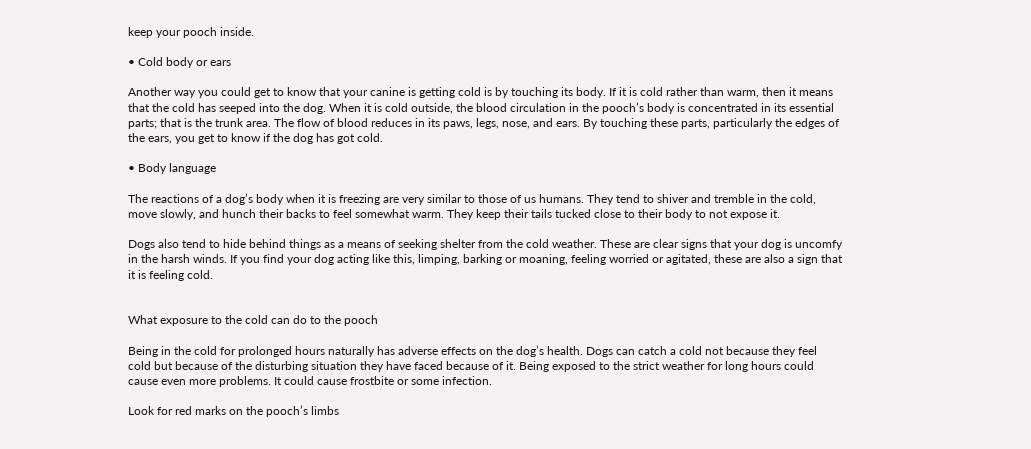keep your pooch inside.

• Cold body or ears

Another way you could get to know that your canine is getting cold is by touching its body. If it is cold rather than warm, then it means that the cold has seeped into the dog. When it is cold outside, the blood circulation in the pooch’s body is concentrated in its essential parts; that is the trunk area. The flow of blood reduces in its paws, legs, nose, and ears. By touching these parts, particularly the edges of the ears, you get to know if the dog has got cold.

• Body language

The reactions of a dog’s body when it is freezing are very similar to those of us humans. They tend to shiver and tremble in the cold, move slowly, and hunch their backs to feel somewhat warm. They keep their tails tucked close to their body to not expose it.

Dogs also tend to hide behind things as a means of seeking shelter from the cold weather. These are clear signs that your dog is uncomfy in the harsh winds. If you find your dog acting like this, limping, barking or moaning, feeling worried or agitated, these are also a sign that it is feeling cold.


What exposure to the cold can do to the pooch

Being in the cold for prolonged hours naturally has adverse effects on the dog’s health. Dogs can catch a cold not because they feel cold but because of the disturbing situation they have faced because of it. Being exposed to the strict weather for long hours could cause even more problems. It could cause frostbite or some infection.

Look for red marks on the pooch’s limbs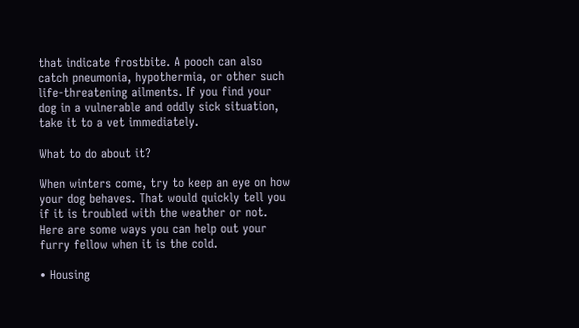that indicate frostbite. A pooch can also catch pneumonia, hypothermia, or other such life-threatening ailments. If you find your dog in a vulnerable and oddly sick situation, take it to a vet immediately.

What to do about it?

When winters come, try to keep an eye on how your dog behaves. That would quickly tell you if it is troubled with the weather or not. Here are some ways you can help out your furry fellow when it is the cold.

• Housing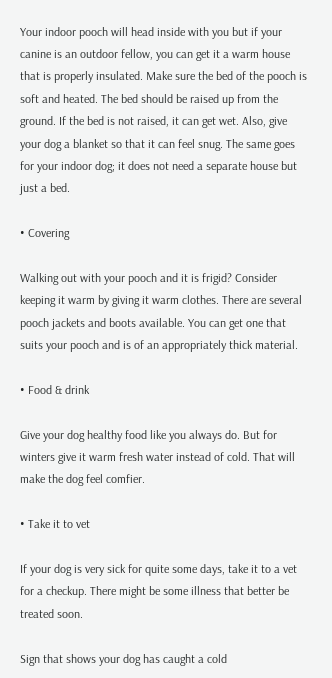Your indoor pooch will head inside with you but if your canine is an outdoor fellow, you can get it a warm house that is properly insulated. Make sure the bed of the pooch is soft and heated. The bed should be raised up from the ground. If the bed is not raised, it can get wet. Also, give your dog a blanket so that it can feel snug. The same goes for your indoor dog; it does not need a separate house but just a bed.

• Covering

Walking out with your pooch and it is frigid? Consider keeping it warm by giving it warm clothes. There are several pooch jackets and boots available. You can get one that suits your pooch and is of an appropriately thick material.

• Food & drink

Give your dog healthy food like you always do. But for winters give it warm fresh water instead of cold. That will make the dog feel comfier.

• Take it to vet

If your dog is very sick for quite some days, take it to a vet for a checkup. There might be some illness that better be treated soon.

Sign that shows your dog has caught a cold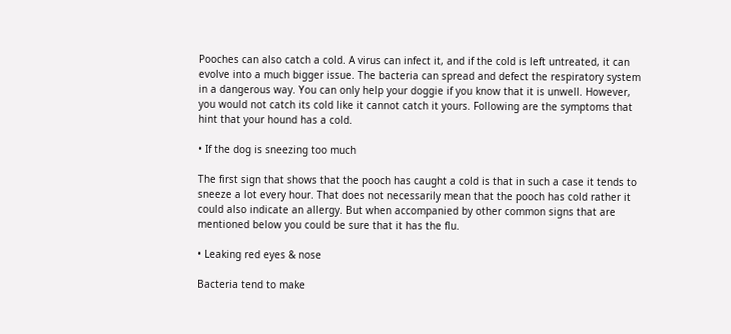Pooches can also catch a cold. A virus can infect it, and if the cold is left untreated, it can evolve into a much bigger issue. The bacteria can spread and defect the respiratory system in a dangerous way. You can only help your doggie if you know that it is unwell. However, you would not catch its cold like it cannot catch it yours. Following are the symptoms that hint that your hound has a cold.

• If the dog is sneezing too much

The first sign that shows that the pooch has caught a cold is that in such a case it tends to sneeze a lot every hour. That does not necessarily mean that the pooch has cold rather it could also indicate an allergy. But when accompanied by other common signs that are mentioned below you could be sure that it has the flu.

• Leaking red eyes & nose

Bacteria tend to make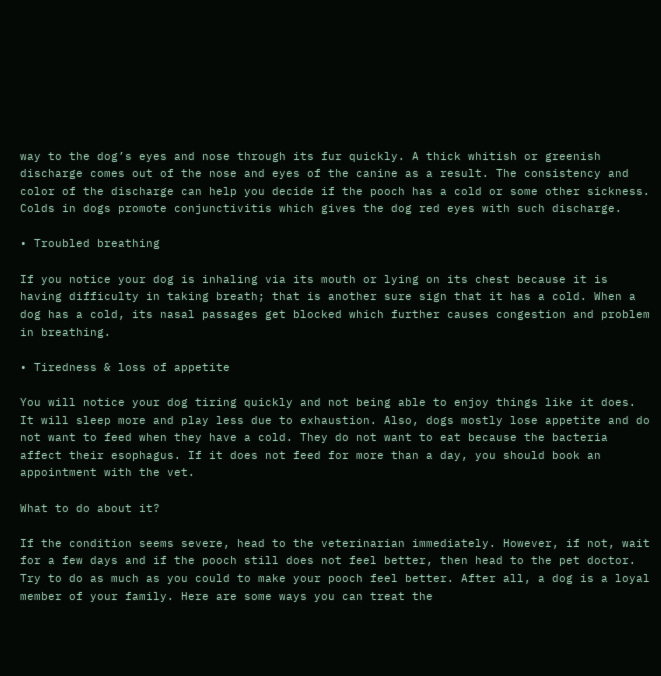way to the dog’s eyes and nose through its fur quickly. A thick whitish or greenish discharge comes out of the nose and eyes of the canine as a result. The consistency and color of the discharge can help you decide if the pooch has a cold or some other sickness. Colds in dogs promote conjunctivitis which gives the dog red eyes with such discharge.

• Troubled breathing

If you notice your dog is inhaling via its mouth or lying on its chest because it is having difficulty in taking breath; that is another sure sign that it has a cold. When a dog has a cold, its nasal passages get blocked which further causes congestion and problem in breathing.

• Tiredness & loss of appetite

You will notice your dog tiring quickly and not being able to enjoy things like it does. It will sleep more and play less due to exhaustion. Also, dogs mostly lose appetite and do not want to feed when they have a cold. They do not want to eat because the bacteria affect their esophagus. If it does not feed for more than a day, you should book an appointment with the vet.

What to do about it?

If the condition seems severe, head to the veterinarian immediately. However, if not, wait for a few days and if the pooch still does not feel better, then head to the pet doctor. Try to do as much as you could to make your pooch feel better. After all, a dog is a loyal member of your family. Here are some ways you can treat the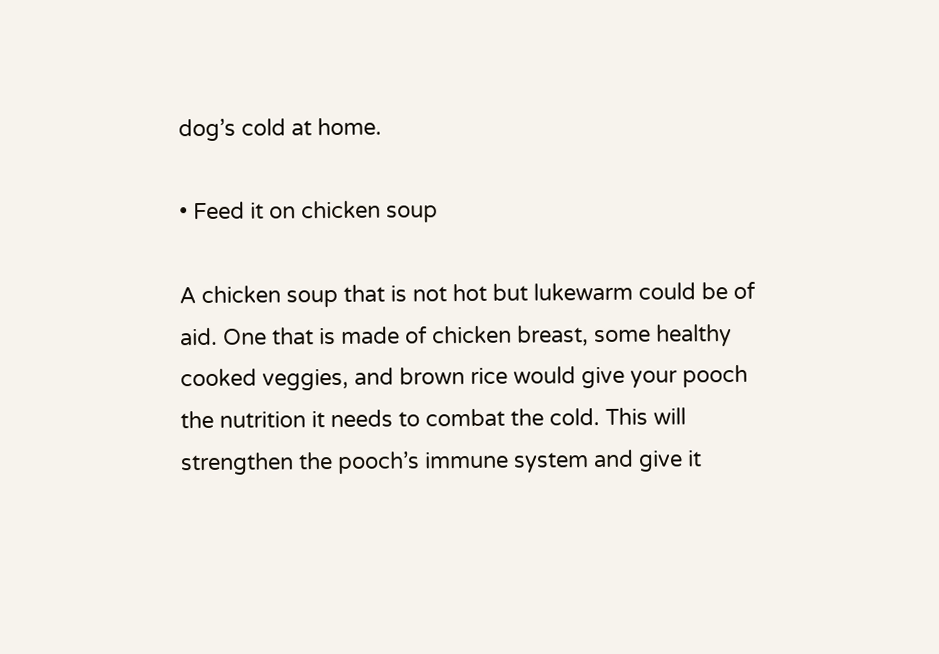dog’s cold at home.

• Feed it on chicken soup

A chicken soup that is not hot but lukewarm could be of aid. One that is made of chicken breast, some healthy cooked veggies, and brown rice would give your pooch the nutrition it needs to combat the cold. This will strengthen the pooch’s immune system and give it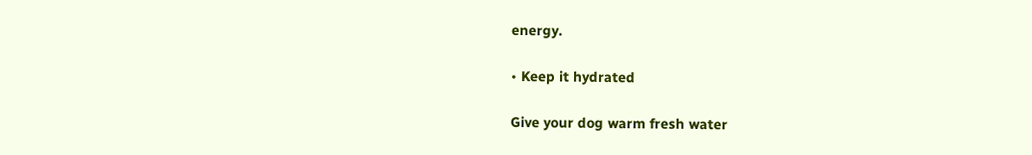energy.

• Keep it hydrated

Give your dog warm fresh water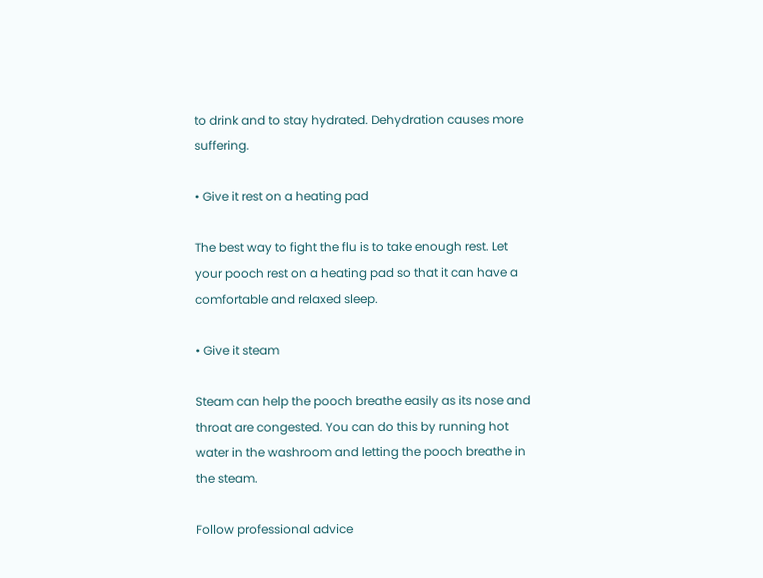to drink and to stay hydrated. Dehydration causes more suffering.

• Give it rest on a heating pad

The best way to fight the flu is to take enough rest. Let your pooch rest on a heating pad so that it can have a comfortable and relaxed sleep.

• Give it steam

Steam can help the pooch breathe easily as its nose and throat are congested. You can do this by running hot water in the washroom and letting the pooch breathe in the steam.

Follow professional advice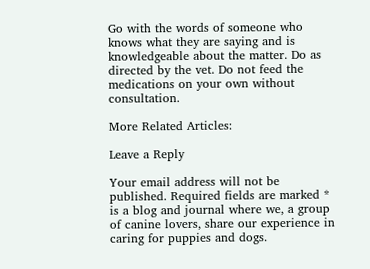Go with the words of someone who knows what they are saying and is knowledgeable about the matter. Do as directed by the vet. Do not feed the medications on your own without consultation.

More Related Articles:

Leave a Reply

Your email address will not be published. Required fields are marked * is a blog and journal where we, a group of canine lovers, share our experience in caring for puppies and dogs.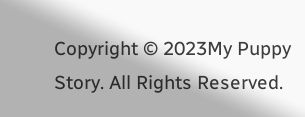Copyright © 2023My Puppy Story. All Rights Reserved.